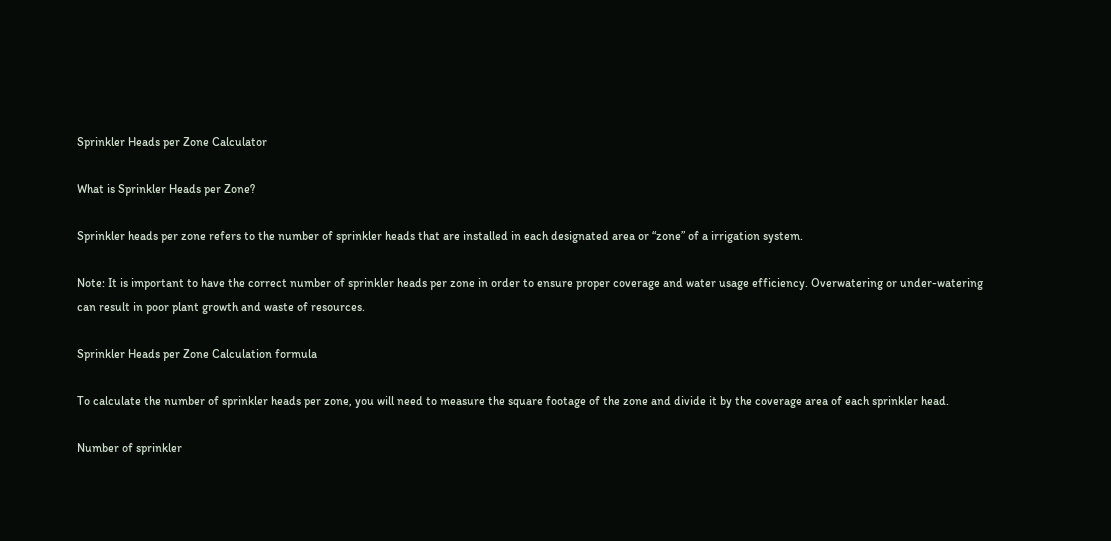Sprinkler Heads per Zone Calculator

What is Sprinkler Heads per Zone?

Sprinkler heads per zone refers to the number of sprinkler heads that are installed in each designated area or “zone” of a irrigation system.

Note: It is important to have the correct number of sprinkler heads per zone in order to ensure proper coverage and water usage efficiency. Overwatering or under-watering can result in poor plant growth and waste of resources.

Sprinkler Heads per Zone Calculation formula

To calculate the number of sprinkler heads per zone, you will need to measure the square footage of the zone and divide it by the coverage area of each sprinkler head.

Number of sprinkler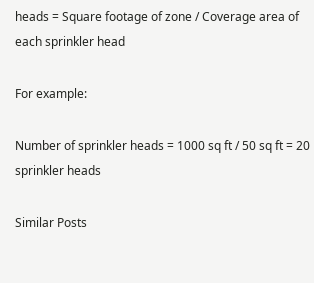heads = Square footage of zone / Coverage area of each sprinkler head

For example:

Number of sprinkler heads = 1000 sq ft / 50 sq ft = 20 sprinkler heads

Similar Posts